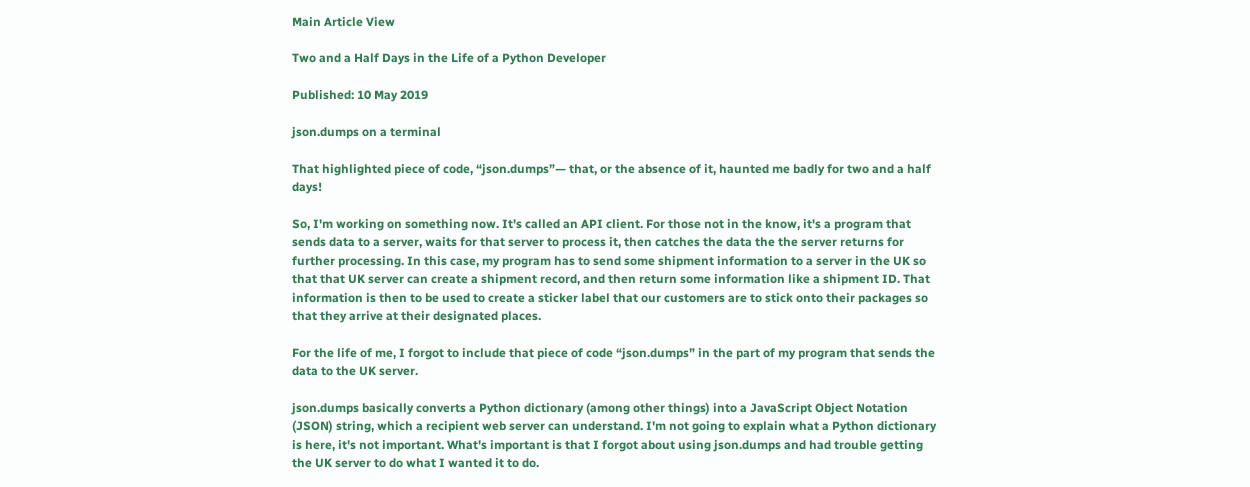Main Article View

Two and a Half Days in the Life of a Python Developer

Published: 10 May 2019

json.dumps on a terminal

That highlighted piece of code, “json.dumps”— that, or the absence of it, haunted me badly for two and a half days!

So, I'm working on something now. It's called an API client. For those not in the know, it's a program that sends data to a server, waits for that server to process it, then catches the data the the server returns for further processing. In this case, my program has to send some shipment information to a server in the UK so that that UK server can create a shipment record, and then return some information like a shipment ID. That information is then to be used to create a sticker label that our customers are to stick onto their packages so that they arrive at their designated places.

For the life of me, I forgot to include that piece of code “json.dumps” in the part of my program that sends the data to the UK server.

json.dumps basically converts a Python dictionary (among other things) into a JavaScript Object Notation (JSON) string, which a recipient web server can understand. I'm not going to explain what a Python dictionary is here, it's not important. What's important is that I forgot about using json.dumps and had trouble getting the UK server to do what I wanted it to do.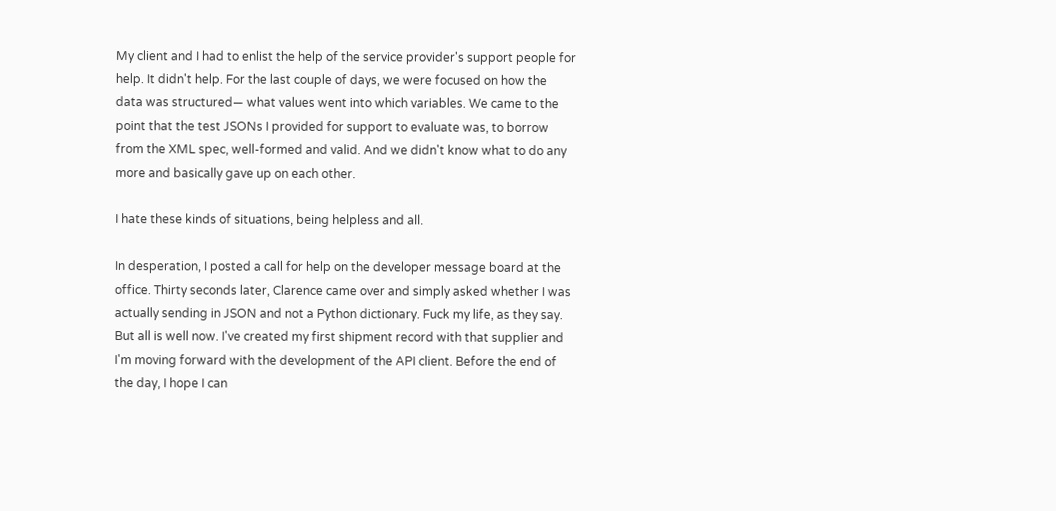My client and I had to enlist the help of the service provider's support people for help. It didn't help. For the last couple of days, we were focused on how the data was structured— what values went into which variables. We came to the point that the test JSONs I provided for support to evaluate was, to borrow from the XML spec, well-formed and valid. And we didn't know what to do any more and basically gave up on each other.

I hate these kinds of situations, being helpless and all.

In desperation, I posted a call for help on the developer message board at the office. Thirty seconds later, Clarence came over and simply asked whether I was actually sending in JSON and not a Python dictionary. Fuck my life, as they say. But all is well now. I've created my first shipment record with that supplier and I'm moving forward with the development of the API client. Before the end of the day, I hope I can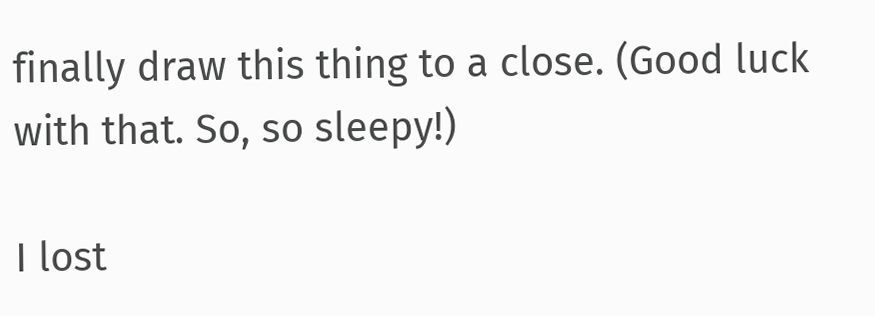finally draw this thing to a close. (Good luck with that. So, so sleepy!)

I lost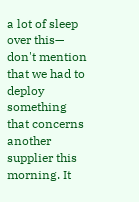a lot of sleep over this— don't mention that we had to deploy something that concerns another supplier this morning. It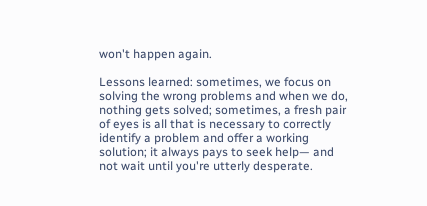won't happen again.

Lessons learned: sometimes, we focus on solving the wrong problems and when we do, nothing gets solved; sometimes, a fresh pair of eyes is all that is necessary to correctly identify a problem and offer a working solution; it always pays to seek help— and not wait until you're utterly desperate.